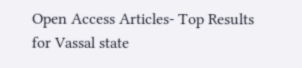Open Access Articles- Top Results for Vassal state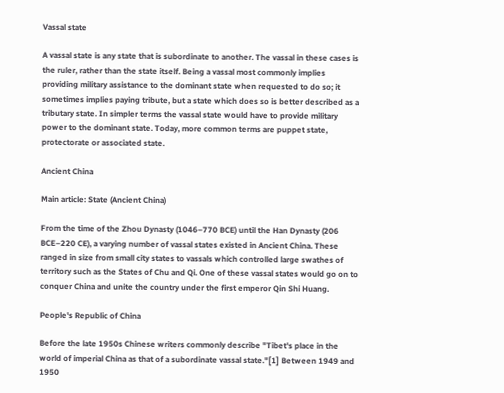Vassal state

A vassal state is any state that is subordinate to another. The vassal in these cases is the ruler, rather than the state itself. Being a vassal most commonly implies providing military assistance to the dominant state when requested to do so; it sometimes implies paying tribute, but a state which does so is better described as a tributary state. In simpler terms the vassal state would have to provide military power to the dominant state. Today, more common terms are puppet state, protectorate or associated state.

Ancient China

Main article: State (Ancient China)

From the time of the Zhou Dynasty (1046–770 BCE) until the Han Dynasty (206 BCE–220 CE), a varying number of vassal states existed in Ancient China. These ranged in size from small city states to vassals which controlled large swathes of territory such as the States of Chu and Qi. One of these vassal states would go on to conquer China and unite the country under the first emperor Qin Shi Huang.

People's Republic of China

Before the late 1950s Chinese writers commonly describe "Tibet's place in the world of imperial China as that of a subordinate vassal state."[1] Between 1949 and 1950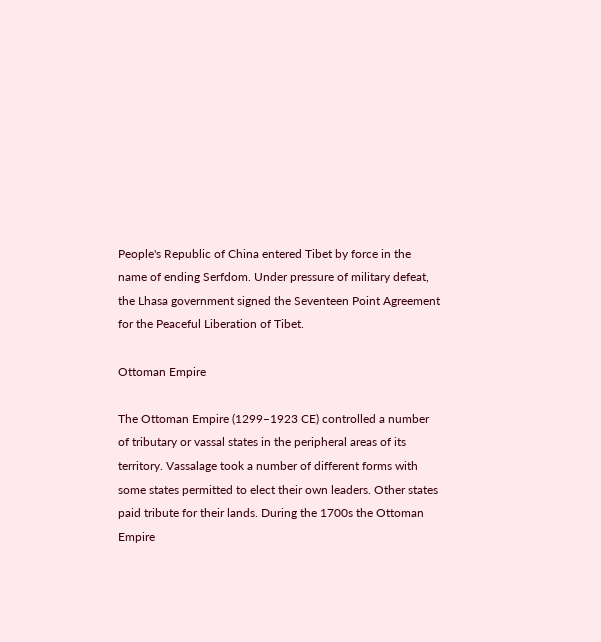People's Republic of China entered Tibet by force in the name of ending Serfdom. Under pressure of military defeat, the Lhasa government signed the Seventeen Point Agreement for the Peaceful Liberation of Tibet.

Ottoman Empire

The Ottoman Empire (1299–1923 CE) controlled a number of tributary or vassal states in the peripheral areas of its territory. Vassalage took a number of different forms with some states permitted to elect their own leaders. Other states paid tribute for their lands. During the 1700s the Ottoman Empire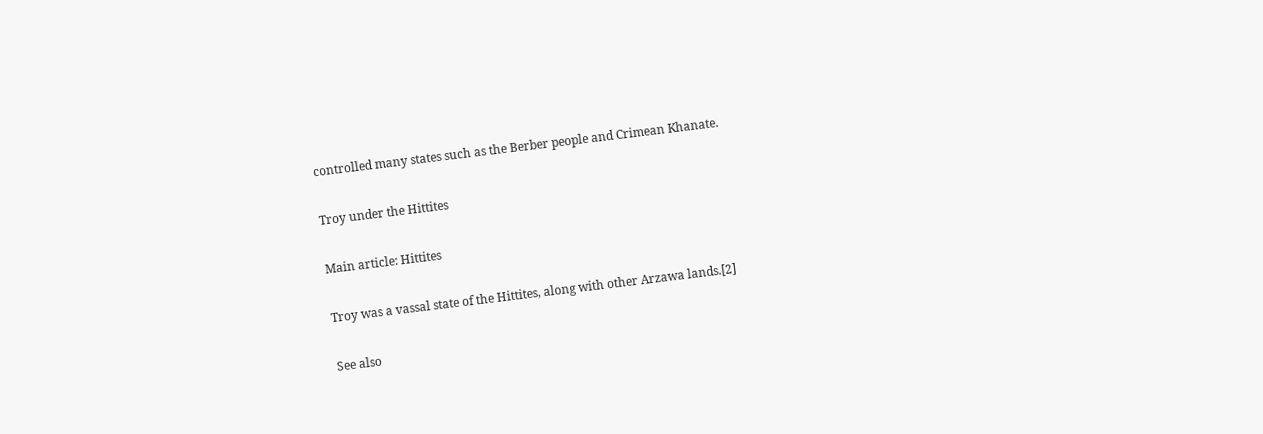controlled many states such as the Berber people and Crimean Khanate.

Troy under the Hittites

Main article: Hittites

Troy was a vassal state of the Hittites, along with other Arzawa lands.[2]

See also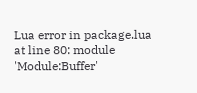Lua error in package.lua at line 80: module 'Module:Buffer'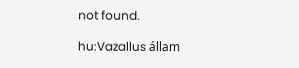not found.

hu:Vazallus állam